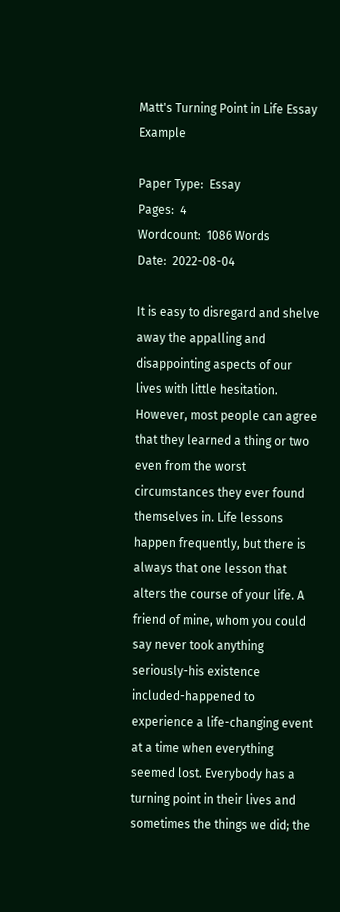Matt's Turning Point in Life Essay Example

Paper Type:  Essay
Pages:  4
Wordcount:  1086 Words
Date:  2022-08-04

It is easy to disregard and shelve away the appalling and disappointing aspects of our lives with little hesitation. However, most people can agree that they learned a thing or two even from the worst circumstances they ever found themselves in. Life lessons happen frequently, but there is always that one lesson that alters the course of your life. A friend of mine, whom you could say never took anything seriously-his existence included-happened to experience a life-changing event at a time when everything seemed lost. Everybody has a turning point in their lives and sometimes the things we did; the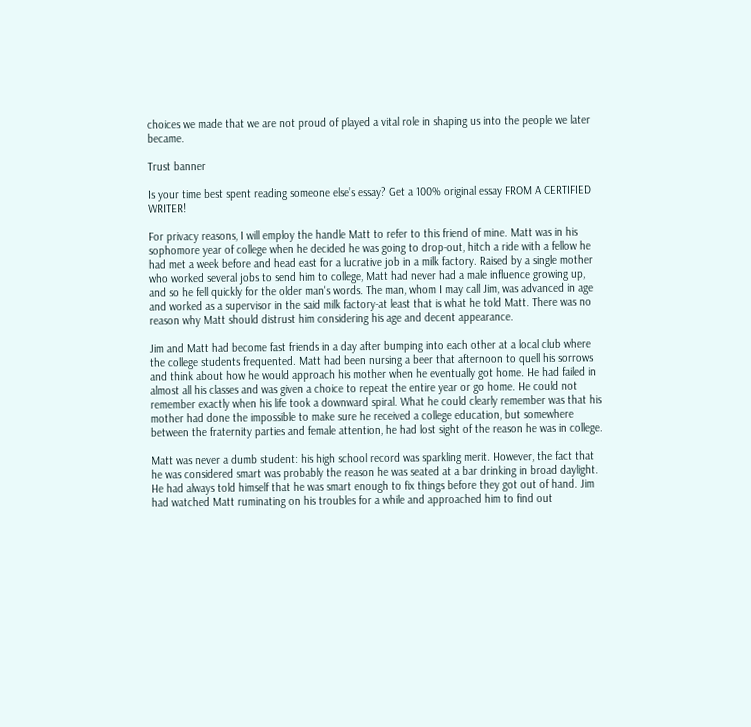choices we made that we are not proud of played a vital role in shaping us into the people we later became.

Trust banner

Is your time best spent reading someone else’s essay? Get a 100% original essay FROM A CERTIFIED WRITER!

For privacy reasons, I will employ the handle Matt to refer to this friend of mine. Matt was in his sophomore year of college when he decided he was going to drop-out, hitch a ride with a fellow he had met a week before and head east for a lucrative job in a milk factory. Raised by a single mother who worked several jobs to send him to college, Matt had never had a male influence growing up, and so he fell quickly for the older man's words. The man, whom I may call Jim, was advanced in age and worked as a supervisor in the said milk factory-at least that is what he told Matt. There was no reason why Matt should distrust him considering his age and decent appearance.

Jim and Matt had become fast friends in a day after bumping into each other at a local club where the college students frequented. Matt had been nursing a beer that afternoon to quell his sorrows and think about how he would approach his mother when he eventually got home. He had failed in almost all his classes and was given a choice to repeat the entire year or go home. He could not remember exactly when his life took a downward spiral. What he could clearly remember was that his mother had done the impossible to make sure he received a college education, but somewhere between the fraternity parties and female attention, he had lost sight of the reason he was in college.

Matt was never a dumb student: his high school record was sparkling merit. However, the fact that he was considered smart was probably the reason he was seated at a bar drinking in broad daylight. He had always told himself that he was smart enough to fix things before they got out of hand. Jim had watched Matt ruminating on his troubles for a while and approached him to find out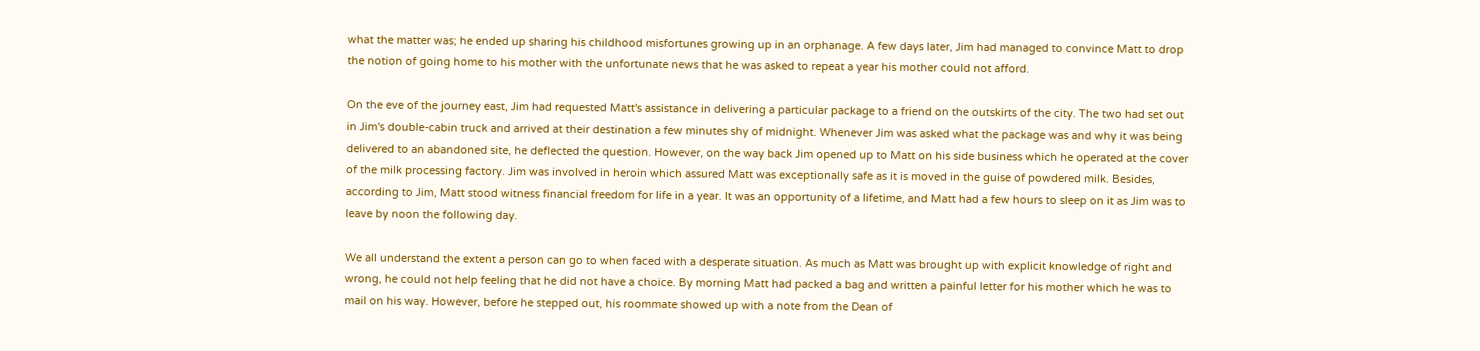what the matter was; he ended up sharing his childhood misfortunes growing up in an orphanage. A few days later, Jim had managed to convince Matt to drop the notion of going home to his mother with the unfortunate news that he was asked to repeat a year his mother could not afford.

On the eve of the journey east, Jim had requested Matt's assistance in delivering a particular package to a friend on the outskirts of the city. The two had set out in Jim's double-cabin truck and arrived at their destination a few minutes shy of midnight. Whenever Jim was asked what the package was and why it was being delivered to an abandoned site, he deflected the question. However, on the way back Jim opened up to Matt on his side business which he operated at the cover of the milk processing factory. Jim was involved in heroin which assured Matt was exceptionally safe as it is moved in the guise of powdered milk. Besides, according to Jim, Matt stood witness financial freedom for life in a year. It was an opportunity of a lifetime, and Matt had a few hours to sleep on it as Jim was to leave by noon the following day.

We all understand the extent a person can go to when faced with a desperate situation. As much as Matt was brought up with explicit knowledge of right and wrong, he could not help feeling that he did not have a choice. By morning Matt had packed a bag and written a painful letter for his mother which he was to mail on his way. However, before he stepped out, his roommate showed up with a note from the Dean of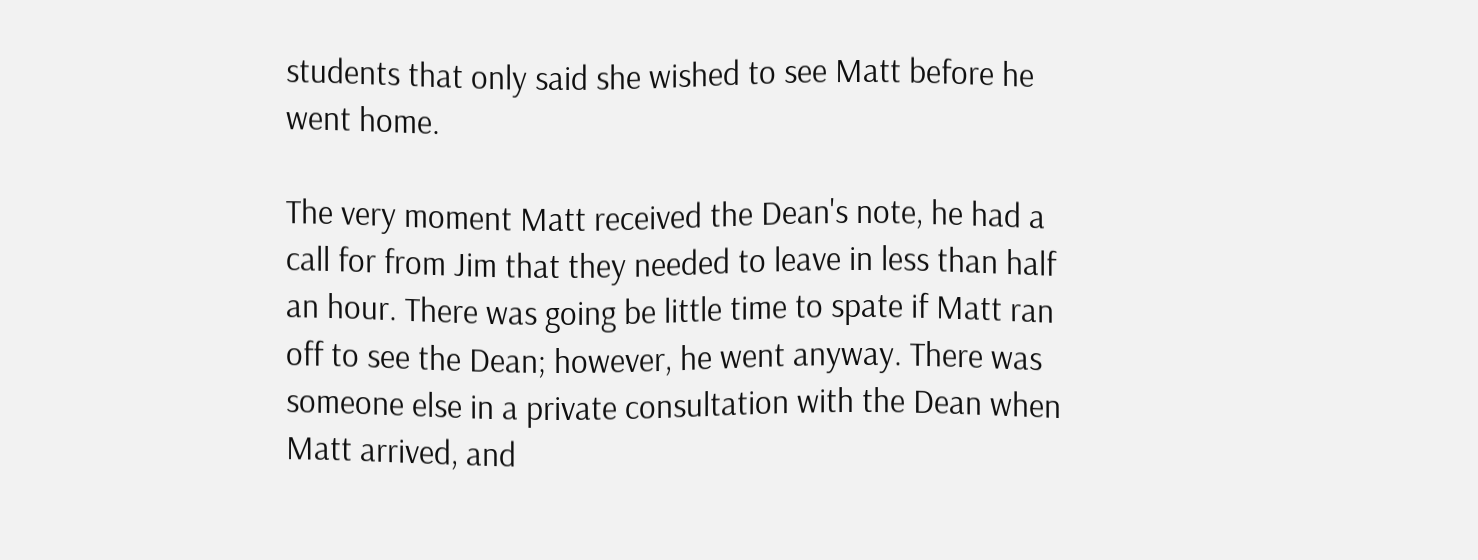students that only said she wished to see Matt before he went home.

The very moment Matt received the Dean's note, he had a call for from Jim that they needed to leave in less than half an hour. There was going be little time to spate if Matt ran off to see the Dean; however, he went anyway. There was someone else in a private consultation with the Dean when Matt arrived, and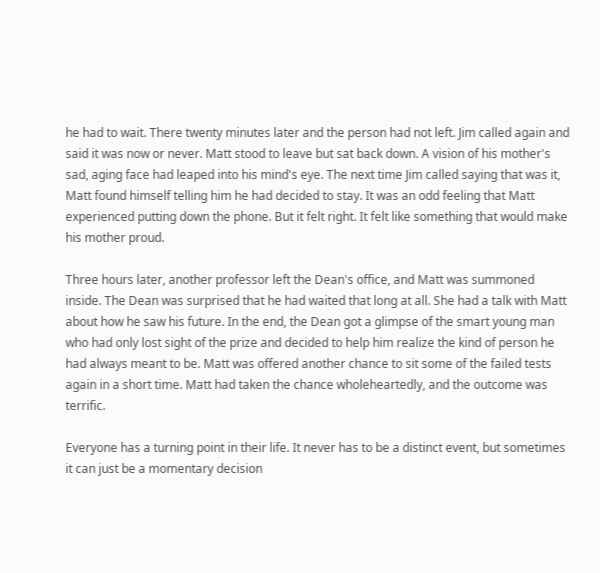he had to wait. There twenty minutes later and the person had not left. Jim called again and said it was now or never. Matt stood to leave but sat back down. A vision of his mother's sad, aging face had leaped into his mind's eye. The next time Jim called saying that was it, Matt found himself telling him he had decided to stay. It was an odd feeling that Matt experienced putting down the phone. But it felt right. It felt like something that would make his mother proud.

Three hours later, another professor left the Dean's office, and Matt was summoned inside. The Dean was surprised that he had waited that long at all. She had a talk with Matt about how he saw his future. In the end, the Dean got a glimpse of the smart young man who had only lost sight of the prize and decided to help him realize the kind of person he had always meant to be. Matt was offered another chance to sit some of the failed tests again in a short time. Matt had taken the chance wholeheartedly, and the outcome was terrific.

Everyone has a turning point in their life. It never has to be a distinct event, but sometimes it can just be a momentary decision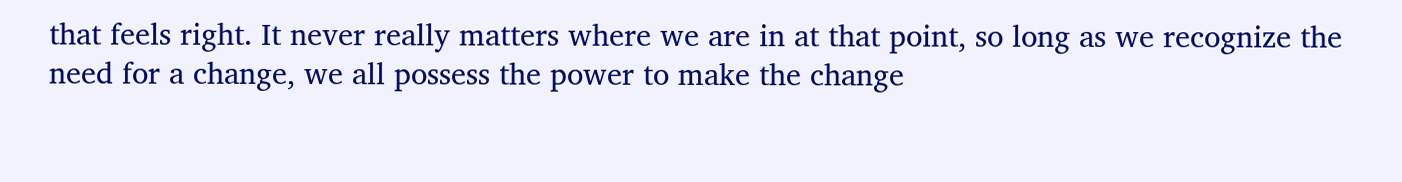that feels right. It never really matters where we are in at that point, so long as we recognize the need for a change, we all possess the power to make the change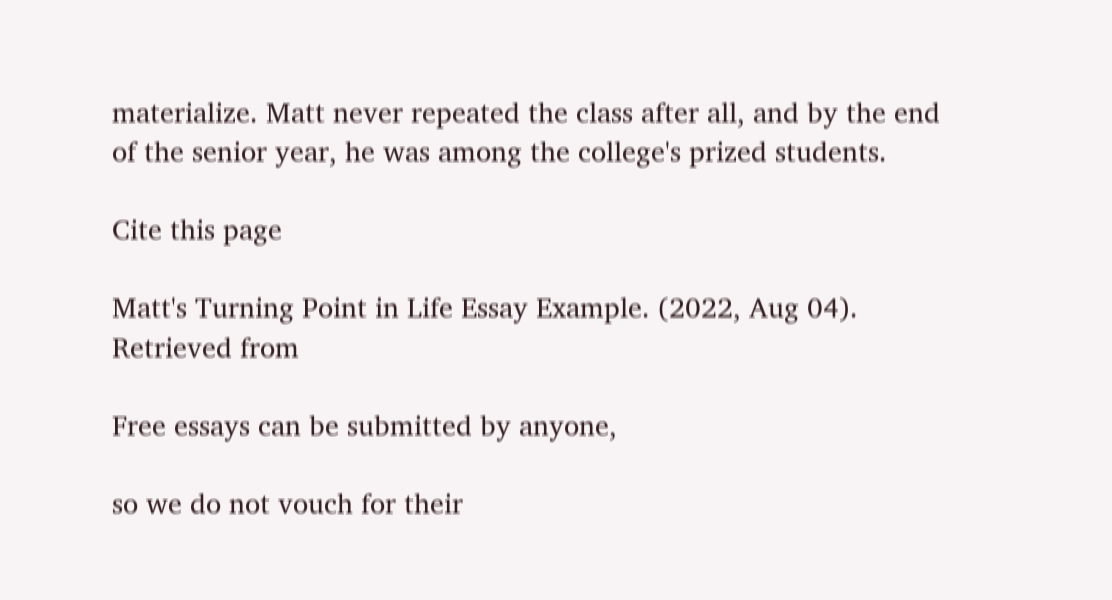materialize. Matt never repeated the class after all, and by the end of the senior year, he was among the college's prized students.

Cite this page

Matt's Turning Point in Life Essay Example. (2022, Aug 04). Retrieved from

Free essays can be submitted by anyone,

so we do not vouch for their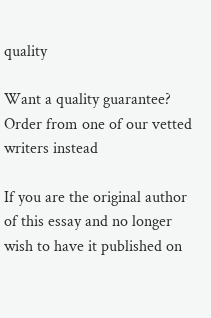quality

Want a quality guarantee?
Order from one of our vetted writers instead

If you are the original author of this essay and no longer wish to have it published on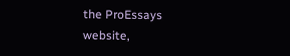the ProEssays website,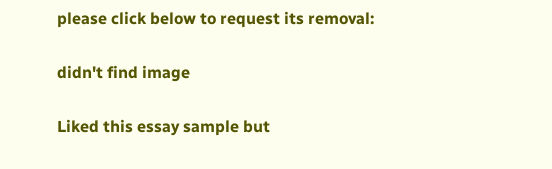please click below to request its removal:

didn't find image

Liked this essay sample but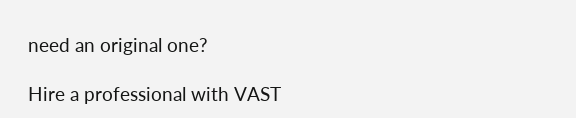need an original one?

Hire a professional with VAST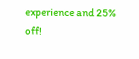experience and 25% off!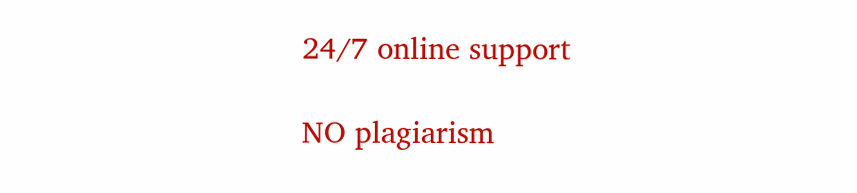24/7 online support

NO plagiarism